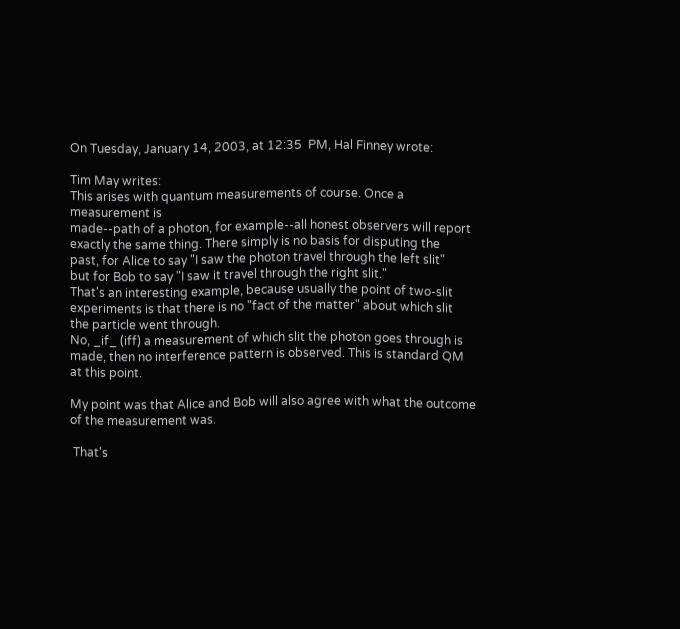On Tuesday, January 14, 2003, at 12:35  PM, Hal Finney wrote:

Tim May writes:
This arises with quantum measurements of course. Once a measurement is
made--path of a photon, for example--all honest observers will report
exactly the same thing. There simply is no basis for disputing the
past, for Alice to say "I saw the photon travel through the left slit"
but for Bob to say "I saw it travel through the right slit."
That's an interesting example, because usually the point of two-slit
experiments is that there is no "fact of the matter" about which slit
the particle went through.
No, _if_ (iff) a measurement of which slit the photon goes through is made, then no interference pattern is observed. This is standard QM at this point.

My point was that Alice and Bob will also agree with what the outcome of the measurement was.

 That's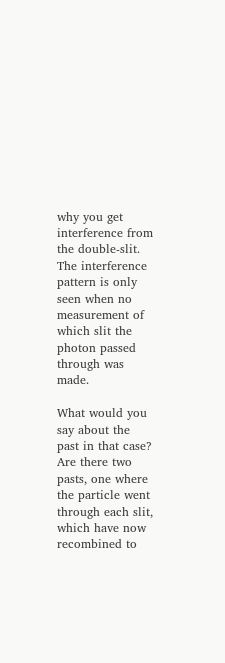why you get interference from
the double-slit.
The interference pattern is only seen when no measurement of which slit the photon passed through was made.

What would you say about the past in that case?
Are there two pasts, one where the particle went through each slit,
which have now recombined to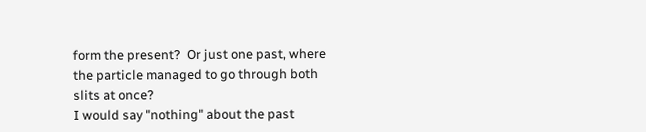form the present?  Or just one past, where
the particle managed to go through both slits at once?
I would say "nothing" about the past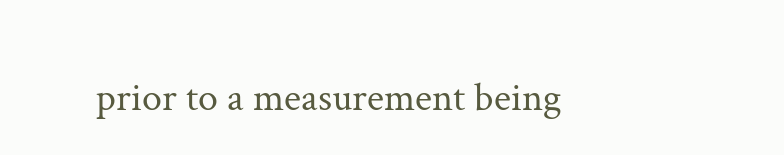prior to a measurement being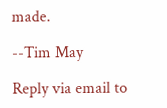made.

--Tim May

Reply via email to